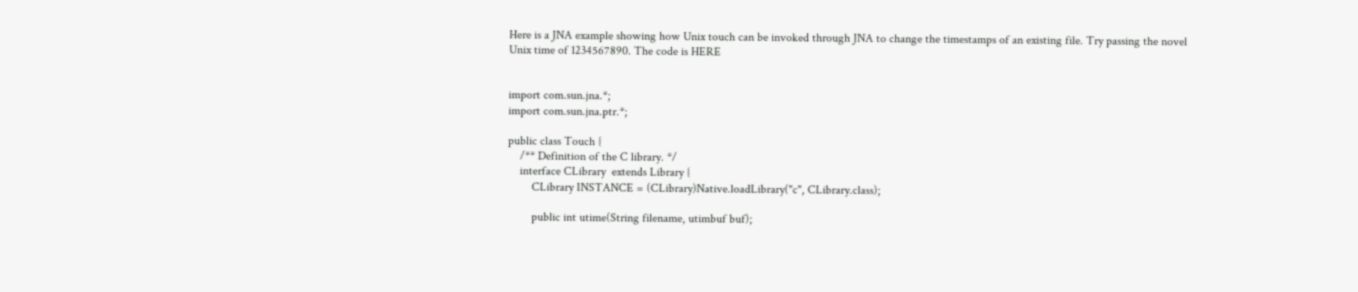Here is a JNA example showing how Unix touch can be invoked through JNA to change the timestamps of an existing file. Try passing the novel Unix time of 1234567890. The code is HERE


import com.sun.jna.*;
import com.sun.jna.ptr.*;

public class Touch {
    /** Definition of the C library. */
    interface CLibrary  extends Library {
        CLibrary INSTANCE = (CLibrary)Native.loadLibrary("c", CLibrary.class);

        public int utime(String filename, utimbuf buf);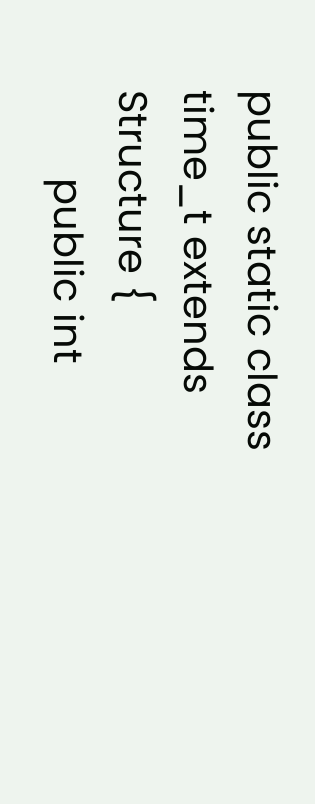public static class time_t extends Structure {
        public int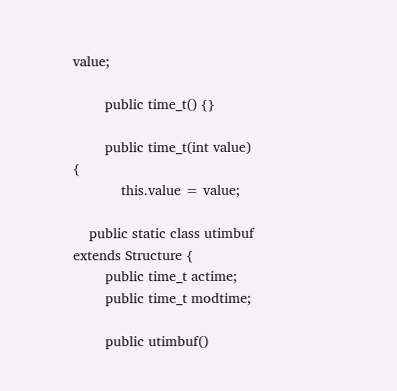value;

        public time_t() {}

        public time_t(int value) {
            this.value = value;

    public static class utimbuf extends Structure {
        public time_t actime;
        public time_t modtime;

        public utimbuf()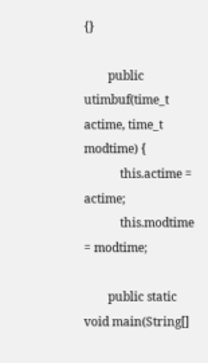{}

        public utimbuf(time_t actime, time_t modtime) {
            this.actime = actime;
            this.modtime = modtime;

        public static void main(String[]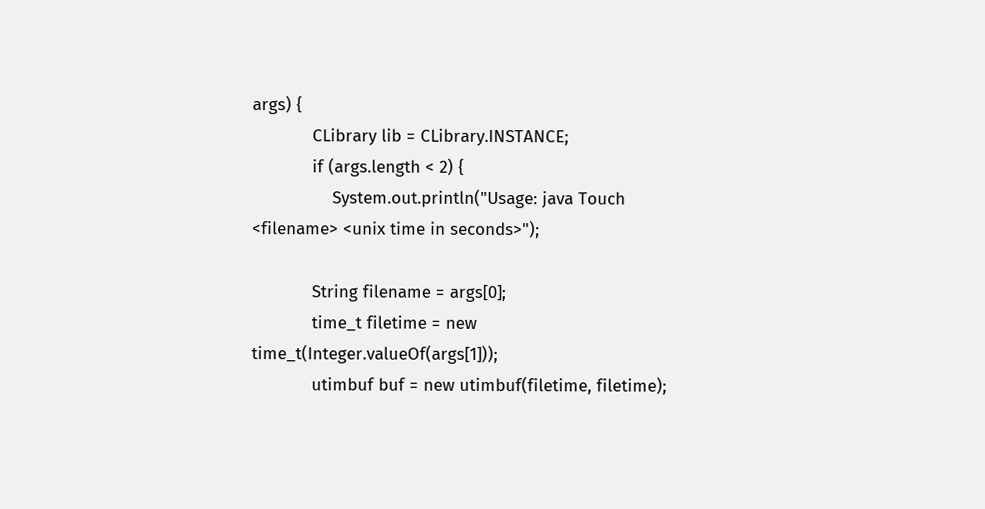args) {
            CLibrary lib = CLibrary.INSTANCE;
            if (args.length < 2) {
                System.out.println("Usage: java Touch <filename> <unix time in seconds>");

            String filename = args[0];
            time_t filetime = new time_t(Integer.valueOf(args[1]));
            utimbuf buf = new utimbuf(filetime, filetime);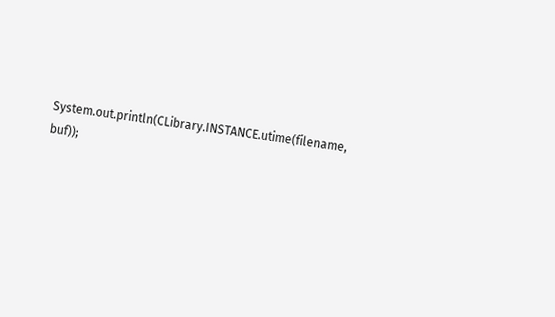System.out.println(CLibrary.INSTANCE.utime(filename, buf));